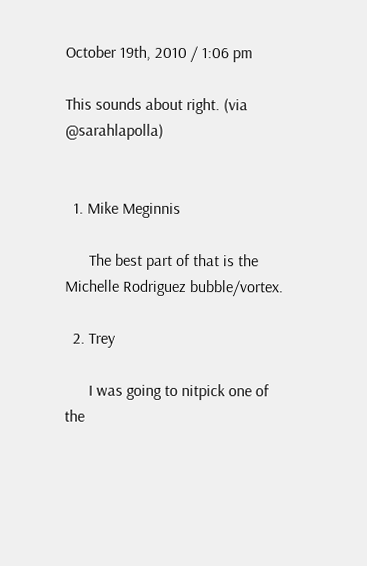October 19th, 2010 / 1:06 pm

This sounds about right. (via @sarahlapolla)


  1. Mike Meginnis

      The best part of that is the Michelle Rodriguez bubble/vortex.

  2. Trey

      I was going to nitpick one of the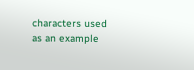characters used as an example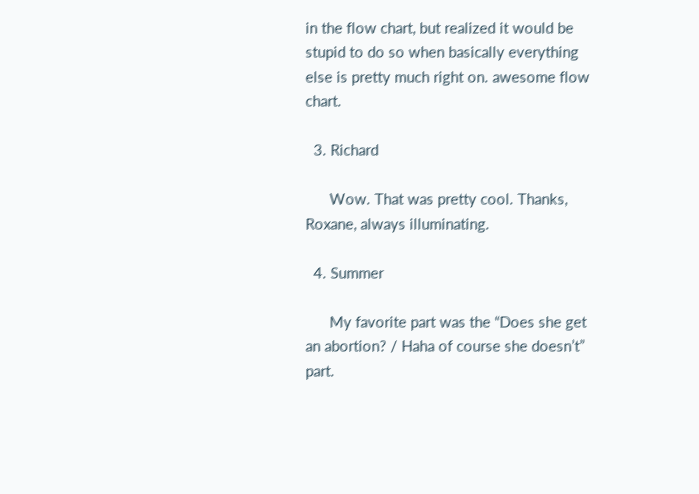in the flow chart, but realized it would be stupid to do so when basically everything else is pretty much right on. awesome flow chart.

  3. Richard

      Wow. That was pretty cool. Thanks, Roxane, always illuminating.

  4. Summer

      My favorite part was the “Does she get an abortion? / Haha of course she doesn’t” part.